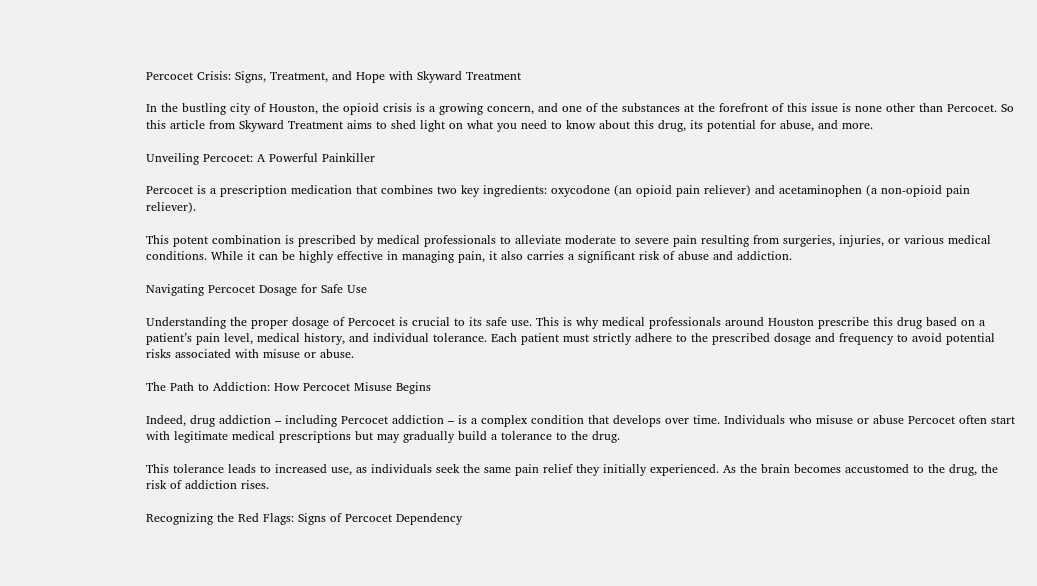Percocet Crisis: Signs, Treatment, and Hope with Skyward Treatment

In the bustling city of Houston, the opioid crisis is a growing concern, and one of the substances at the forefront of this issue is none other than Percocet. So this article from Skyward Treatment aims to shed light on what you need to know about this drug, its potential for abuse, and more.

Unveiling Percocet: A Powerful Painkiller

Percocet is a prescription medication that combines two key ingredients: oxycodone (an opioid pain reliever) and acetaminophen (a non-opioid pain reliever).

This potent combination is prescribed by medical professionals to alleviate moderate to severe pain resulting from surgeries, injuries, or various medical conditions. While it can be highly effective in managing pain, it also carries a significant risk of abuse and addiction.

Navigating Percocet Dosage for Safe Use

Understanding the proper dosage of Percocet is crucial to its safe use. This is why medical professionals around Houston prescribe this drug based on a patient’s pain level, medical history, and individual tolerance. Each patient must strictly adhere to the prescribed dosage and frequency to avoid potential risks associated with misuse or abuse.

The Path to Addiction: How Percocet Misuse Begins

Indeed, drug addiction – including Percocet addiction – is a complex condition that develops over time. Individuals who misuse or abuse Percocet often start with legitimate medical prescriptions but may gradually build a tolerance to the drug.

This tolerance leads to increased use, as individuals seek the same pain relief they initially experienced. As the brain becomes accustomed to the drug, the risk of addiction rises.

Recognizing the Red Flags: Signs of Percocet Dependency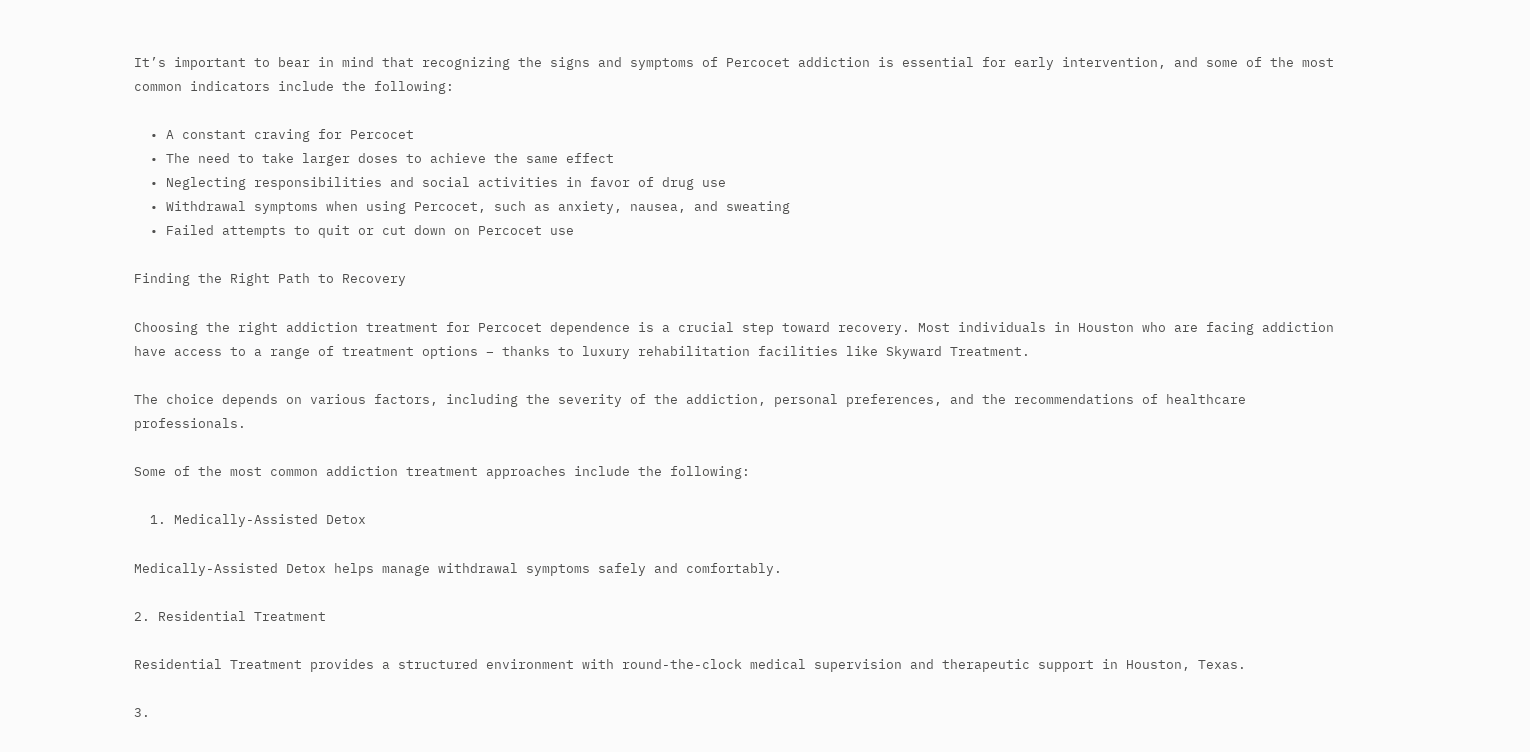It’s important to bear in mind that recognizing the signs and symptoms of Percocet addiction is essential for early intervention, and some of the most common indicators include the following:

  • A constant craving for Percocet
  • The need to take larger doses to achieve the same effect
  • Neglecting responsibilities and social activities in favor of drug use
  • Withdrawal symptoms when using Percocet, such as anxiety, nausea, and sweating
  • Failed attempts to quit or cut down on Percocet use

Finding the Right Path to Recovery

Choosing the right addiction treatment for Percocet dependence is a crucial step toward recovery. Most individuals in Houston who are facing addiction have access to a range of treatment options – thanks to luxury rehabilitation facilities like Skyward Treatment.

The choice depends on various factors, including the severity of the addiction, personal preferences, and the recommendations of healthcare professionals.

Some of the most common addiction treatment approaches include the following:

  1. Medically-Assisted Detox

Medically-Assisted Detox helps manage withdrawal symptoms safely and comfortably.

2. Residential Treatment

Residential Treatment provides a structured environment with round-the-clock medical supervision and therapeutic support in Houston, Texas.

3.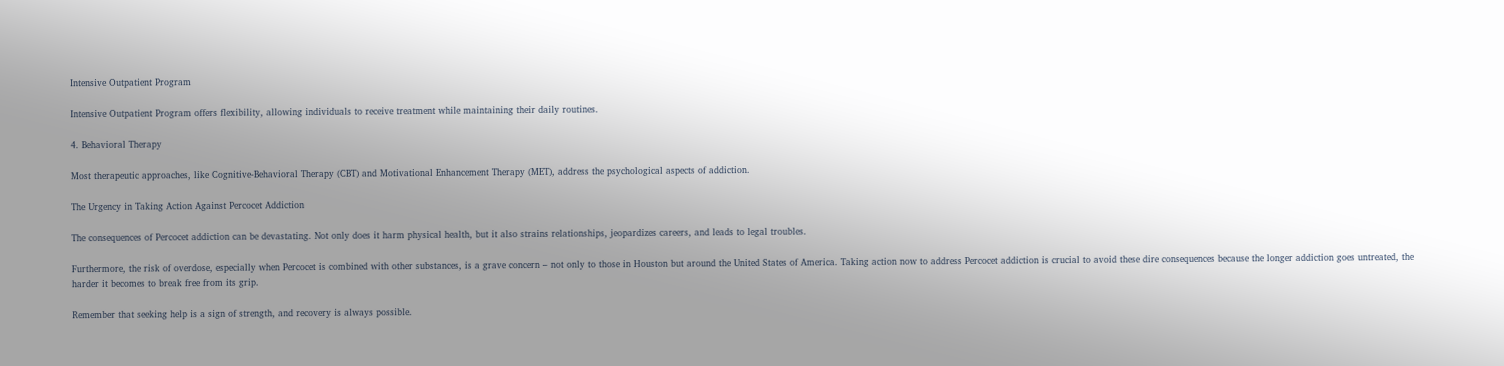Intensive Outpatient Program

Intensive Outpatient Program offers flexibility, allowing individuals to receive treatment while maintaining their daily routines.

4. Behavioral Therapy

Most therapeutic approaches, like Cognitive-Behavioral Therapy (CBT) and Motivational Enhancement Therapy (MET), address the psychological aspects of addiction.

The Urgency in Taking Action Against Percocet Addiction

The consequences of Percocet addiction can be devastating. Not only does it harm physical health, but it also strains relationships, jeopardizes careers, and leads to legal troubles.

Furthermore, the risk of overdose, especially when Percocet is combined with other substances, is a grave concern – not only to those in Houston but around the United States of America. Taking action now to address Percocet addiction is crucial to avoid these dire consequences because the longer addiction goes untreated, the harder it becomes to break free from its grip.

Remember that seeking help is a sign of strength, and recovery is always possible.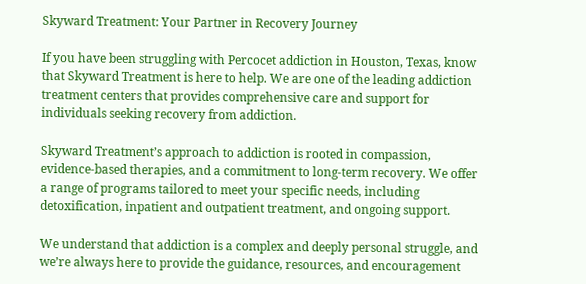Skyward Treatment: Your Partner in Recovery Journey

If you have been struggling with Percocet addiction in Houston, Texas, know that Skyward Treatment is here to help. We are one of the leading addiction treatment centers that provides comprehensive care and support for individuals seeking recovery from addiction.

Skyward Treatment’s approach to addiction is rooted in compassion, evidence-based therapies, and a commitment to long-term recovery. We offer a range of programs tailored to meet your specific needs, including detoxification, inpatient and outpatient treatment, and ongoing support.

We understand that addiction is a complex and deeply personal struggle, and we’re always here to provide the guidance, resources, and encouragement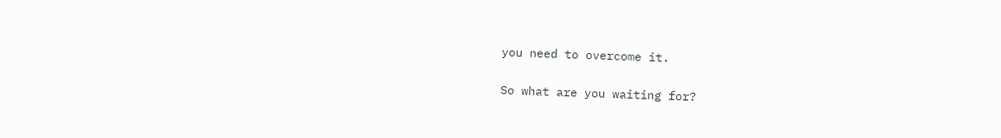you need to overcome it.

So what are you waiting for?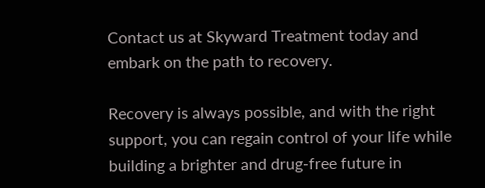Contact us at Skyward Treatment today and embark on the path to recovery.

Recovery is always possible, and with the right support, you can regain control of your life while building a brighter and drug-free future in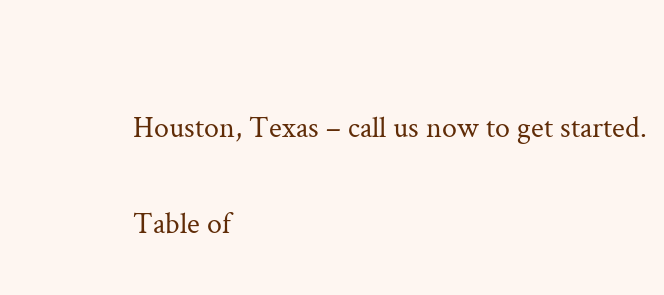Houston, Texas – call us now to get started.

Table of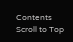Contents
Scroll to Top